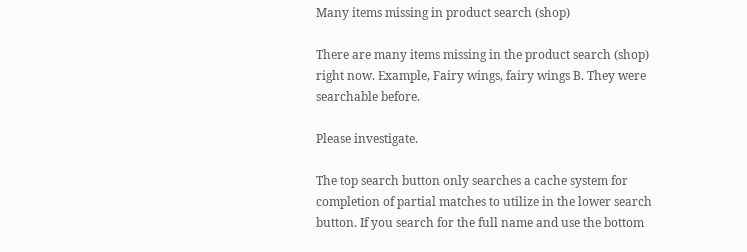Many items missing in product search (shop)

There are many items missing in the product search (shop) right now. Example, Fairy wings, fairy wings B. They were searchable before.

Please investigate.

The top search button only searches a cache system for completion of partial matches to utilize in the lower search button. If you search for the full name and use the bottom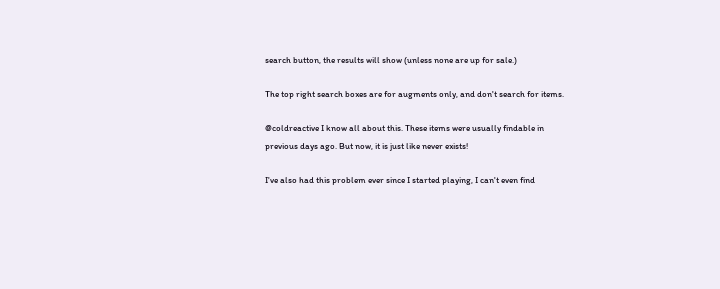search button, the results will show (unless none are up for sale.)

The top right search boxes are for augments only, and don't search for items.

@coldreactive I know all about this. These items were usually findable in previous days ago. But now, it is just like never exists!

I've also had this problem ever since I started playing, I can't even find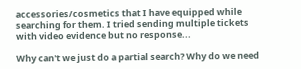accessories/cosmetics that I have equipped while searching for them. I tried sending multiple tickets with video evidence but no response...

Why can't we just do a partial search? Why do we need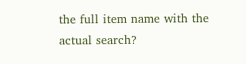the full item name with the actual search?